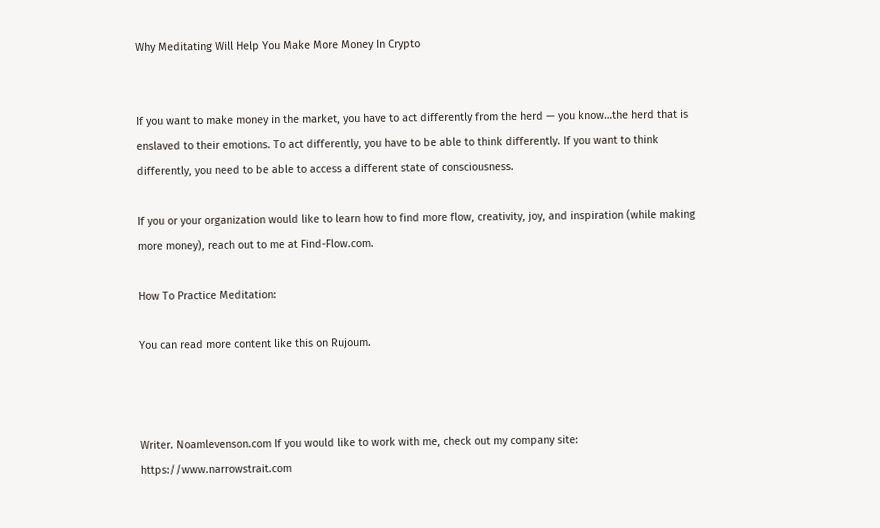Why Meditating Will Help You Make More Money In Crypto


If you want to make money in the market, you have to act differently from the herd — you know…the herd that is enslaved to their emotions. To act differently, you have to be able to think differently. If you want to think differently, you need to be able to access a different state of consciousness.

If you or your organization would like to learn how to find more flow, creativity, joy, and inspiration (while making more money), reach out to me at Find-Flow.com.

How To Practice Meditation:

You can read more content like this on Rujoum.



Writer. Noamlevenson.com If you would like to work with me, check out my company site: https://www.narrowstrait.com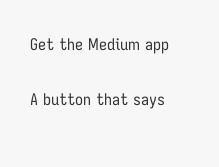Get the Medium app

A button that says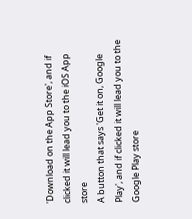'Download on the App Store', and if clicked it will lead you to the iOS App store
A button that says 'Get it on, Google Play', and if clicked it will lead you to the Google Play store